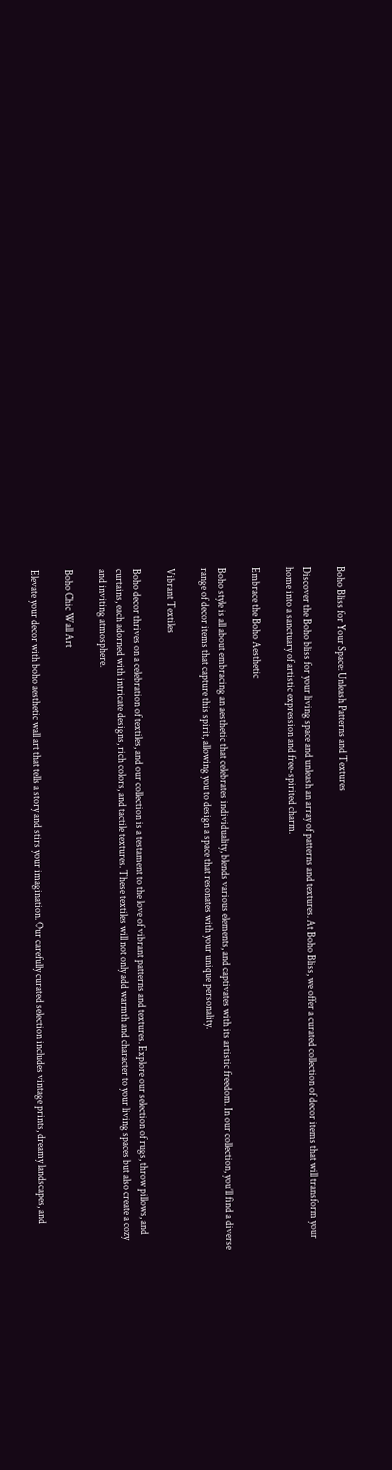Boho Bliss for Your Space: Unleash Patterns and Textures

Discover the Boho bliss for your living space and unleash an array of patterns and textures. At Boho Bliss, we offer a curated collection of decor items that will transform your home into a sanctuary of artistic expression and free-spirited charm.

Embrace the Boho Aesthetic

Boho style is all about embracing an aesthetic that celebrates individuality, blends various elements, and captivates with its artistic freedom. In our collection, you’ll find a diverse range of decor items that capture this spirit, allowing you to design a space that resonates with your unique personality.

Vibrant Textiles

Boho decor thrives on a celebration of textiles, and our collection is a testament to the love of vibrant patterns and textures. Explore our selection of rugs, throw pillows, and curtains, each adorned with intricate designs, rich colors, and tactile textures. These textiles will not only add warmth and character to your living spaces but also create a cozy and inviting atmosphere.

Boho Chic Wall Art

Elevate your decor with boho aesthetic wall art that tells a story and stirs your imagination. Our carefully curated selection includes vintage prints, dreamy landscapes, and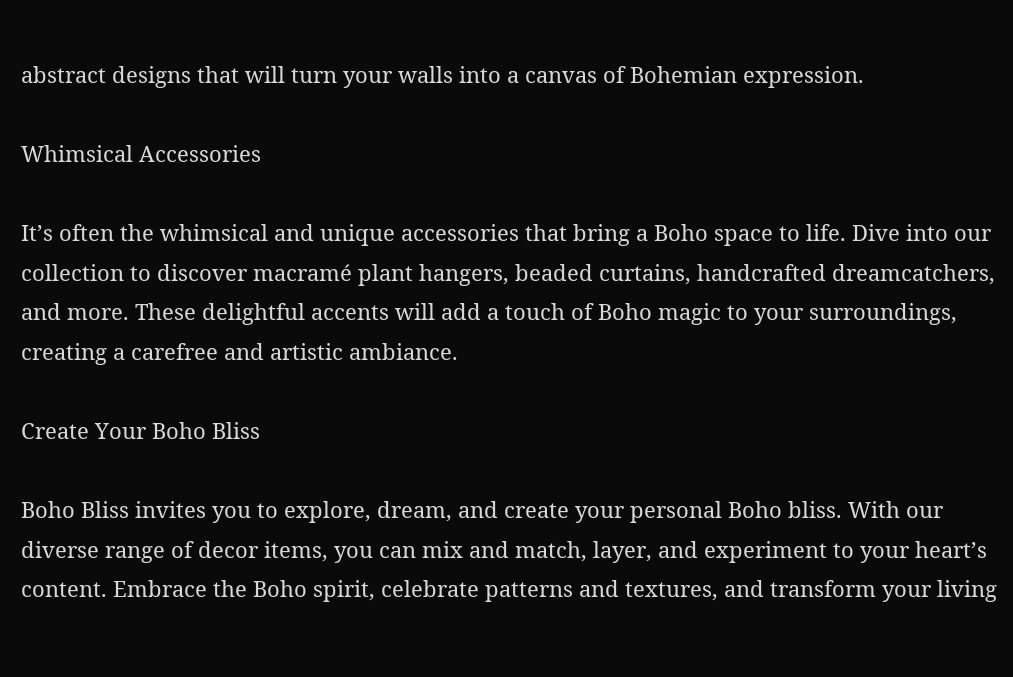abstract designs that will turn your walls into a canvas of Bohemian expression.

Whimsical Accessories

It’s often the whimsical and unique accessories that bring a Boho space to life. Dive into our collection to discover macramé plant hangers, beaded curtains, handcrafted dreamcatchers, and more. These delightful accents will add a touch of Boho magic to your surroundings, creating a carefree and artistic ambiance.

Create Your Boho Bliss

Boho Bliss invites you to explore, dream, and create your personal Boho bliss. With our diverse range of decor items, you can mix and match, layer, and experiment to your heart’s content. Embrace the Boho spirit, celebrate patterns and textures, and transform your living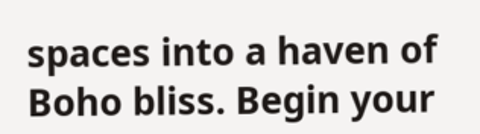spaces into a haven of Boho bliss. Begin your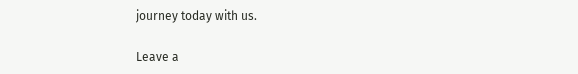journey today with us.

Leave a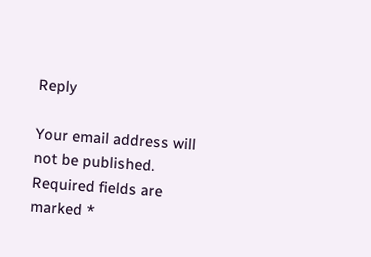Reply

Your email address will not be published. Required fields are marked *